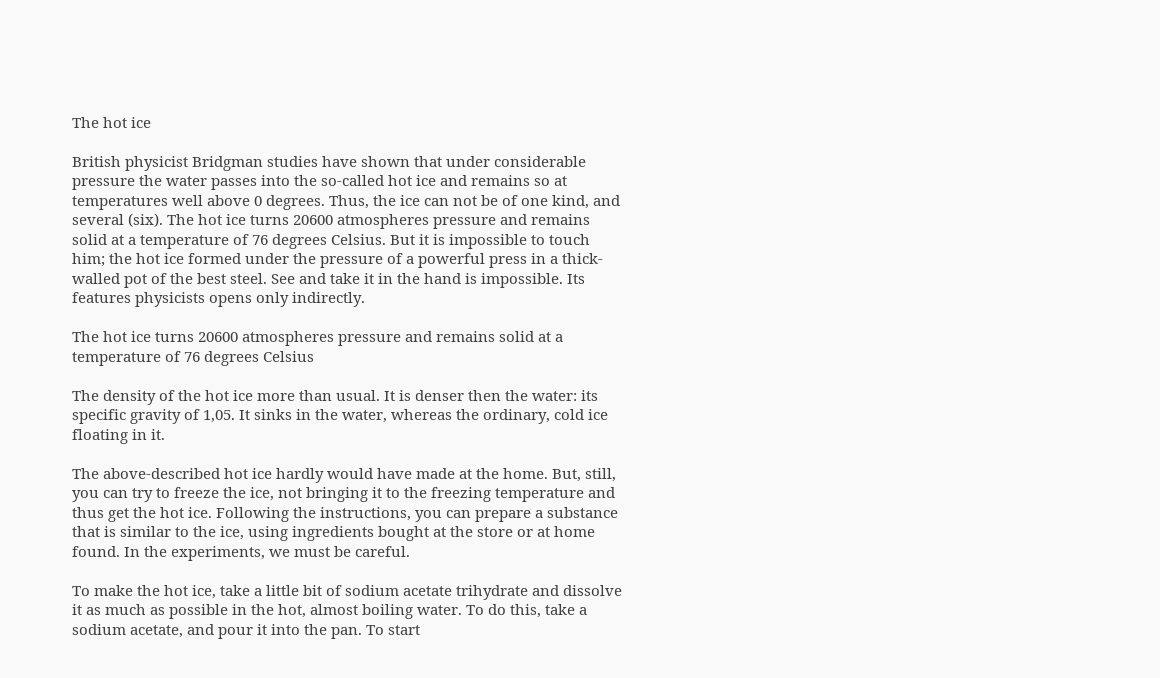The hot ice

British physicist Bridgman studies have shown that under considerable pressure the water passes into the so-called hot ice and remains so at temperatures well above 0 degrees. Thus, the ice can not be of one kind, and several (six). The hot ice turns 20600 atmospheres pressure and remains solid at a temperature of 76 degrees Celsius. But it is impossible to touch him; the hot ice formed under the pressure of a powerful press in a thick-walled pot of the best steel. See and take it in the hand is impossible. Its features physicists opens only indirectly.

The hot ice turns 20600 atmospheres pressure and remains solid at a temperature of 76 degrees Celsius

The density of the hot ice more than usual. It is denser then the water: its specific gravity of 1,05. It sinks in the water, whereas the ordinary, cold ice floating in it.

The above-described hot ice hardly would have made at the home. But, still, you can try to freeze the ice, not bringing it to the freezing temperature and thus get the hot ice. Following the instructions, you can prepare a substance that is similar to the ice, using ingredients bought at the store or at home found. In the experiments, we must be careful.

To make the hot ice, take a little bit of sodium acetate trihydrate and dissolve it as much as possible in the hot, almost boiling water. To do this, take a sodium acetate, and pour it into the pan. To start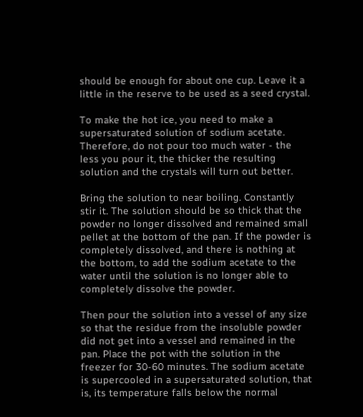should be enough for about one cup. Leave it a little in the reserve to be used as a seed crystal.

To make the hot ice, you need to make a supersaturated solution of sodium acetate. Therefore, do not pour too much water - the less you pour it, the thicker the resulting solution and the crystals will turn out better.

Bring the solution to near boiling. Constantly stir it. The solution should be so thick that the powder no longer dissolved and remained small pellet at the bottom of the pan. If the powder is completely dissolved, and there is nothing at the bottom, to add the sodium acetate to the water until the solution is no longer able to completely dissolve the powder.

Then pour the solution into a vessel of any size so that the residue from the insoluble powder did not get into a vessel and remained in the pan. Place the pot with the solution in the freezer for 30-60 minutes. The sodium acetate is supercooled in a supersaturated solution, that is, its temperature falls below the normal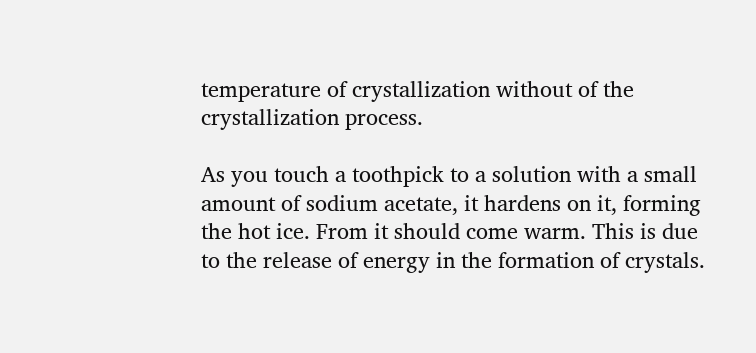temperature of crystallization without of the crystallization process.

As you touch a toothpick to a solution with a small amount of sodium acetate, it hardens on it, forming the hot ice. From it should come warm. This is due to the release of energy in the formation of crystals.